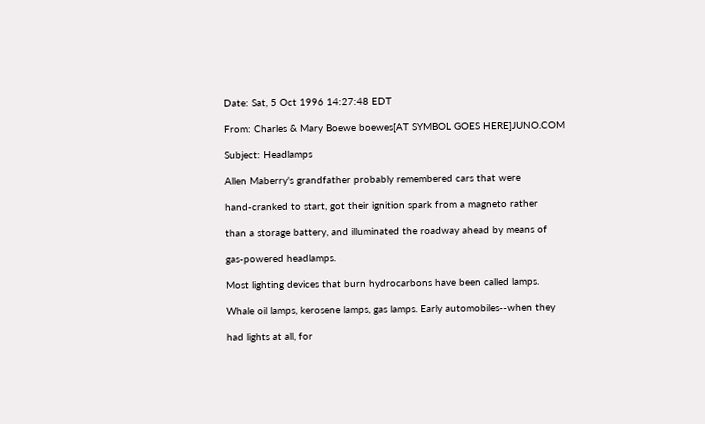Date: Sat, 5 Oct 1996 14:27:48 EDT

From: Charles & Mary Boewe boewes[AT SYMBOL GOES HERE]JUNO.COM

Subject: Headlamps

Allen Maberry's grandfather probably remembered cars that were

hand-cranked to start, got their ignition spark from a magneto rather

than a storage battery, and illuminated the roadway ahead by means of

gas-powered headlamps.

Most lighting devices that burn hydrocarbons have been called lamps.

Whale oil lamps, kerosene lamps, gas lamps. Early automobiles--when they

had lights at all, for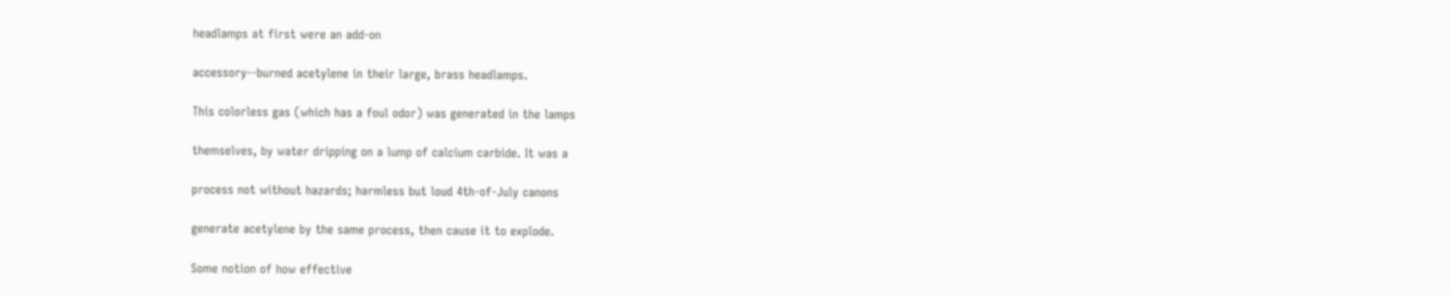headlamps at first were an add-on

accessory--burned acetylene in their large, brass headlamps.

This colorless gas (which has a foul odor) was generated in the lamps

themselves, by water dripping on a lump of calcium carbide. It was a

process not without hazards; harmless but loud 4th-of-July canons

generate acetylene by the same process, then cause it to explode.

Some notion of how effective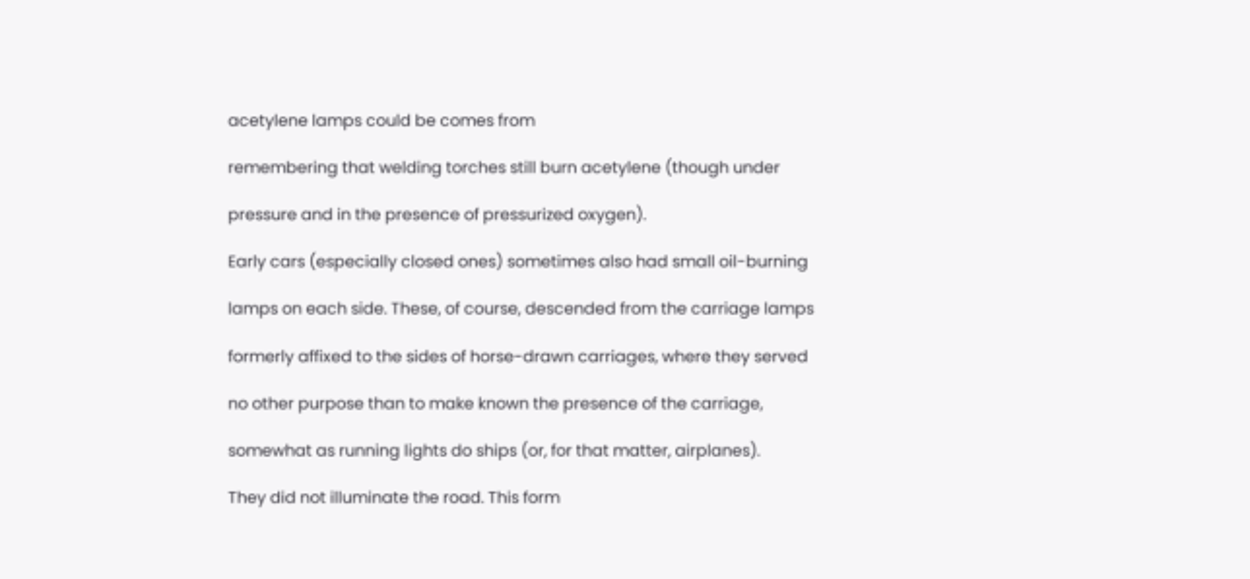acetylene lamps could be comes from

remembering that welding torches still burn acetylene (though under

pressure and in the presence of pressurized oxygen).

Early cars (especially closed ones) sometimes also had small oil-burning

lamps on each side. These, of course, descended from the carriage lamps

formerly affixed to the sides of horse-drawn carriages, where they served

no other purpose than to make known the presence of the carriage,

somewhat as running lights do ships (or, for that matter, airplanes).

They did not illuminate the road. This form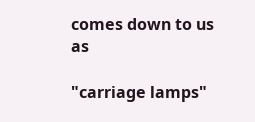comes down to us as

"carriage lamps"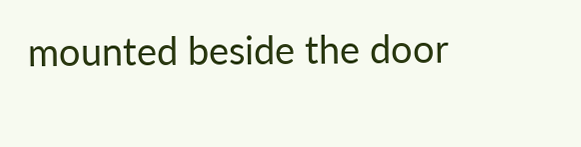mounted beside the door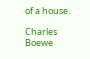of a house.

Charles Boewe